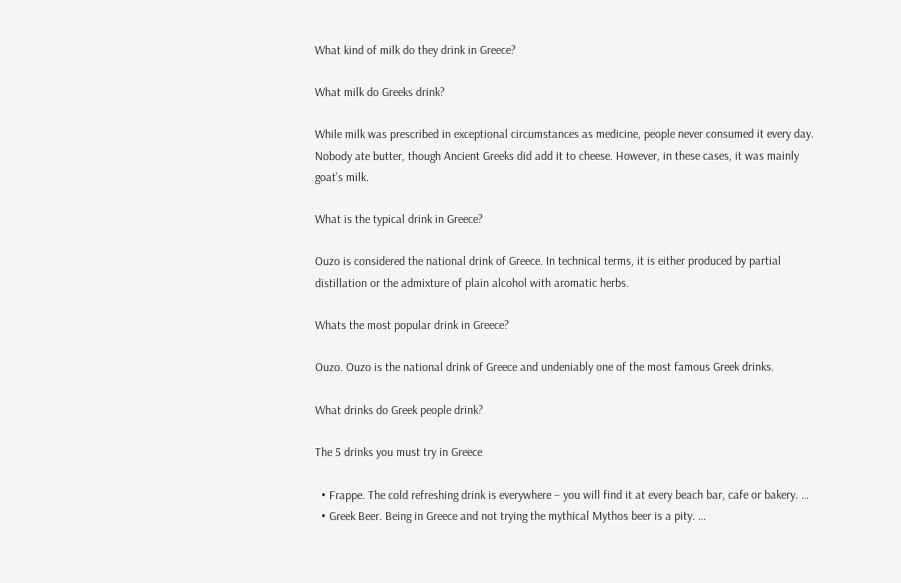What kind of milk do they drink in Greece?

What milk do Greeks drink?

While milk was prescribed in exceptional circumstances as medicine, people never consumed it every day. Nobody ate butter, though Ancient Greeks did add it to cheese. However, in these cases, it was mainly goat’s milk.

What is the typical drink in Greece?

Ouzo is considered the national drink of Greece. In technical terms, it is either produced by partial distillation or the admixture of plain alcohol with aromatic herbs.

Whats the most popular drink in Greece?

Ouzo. Ouzo is the national drink of Greece and undeniably one of the most famous Greek drinks.

What drinks do Greek people drink?

The 5 drinks you must try in Greece

  • Frappe. The cold refreshing drink is everywhere – you will find it at every beach bar, cafe or bakery. …
  • Greek Beer. Being in Greece and not trying the mythical Mythos beer is a pity. …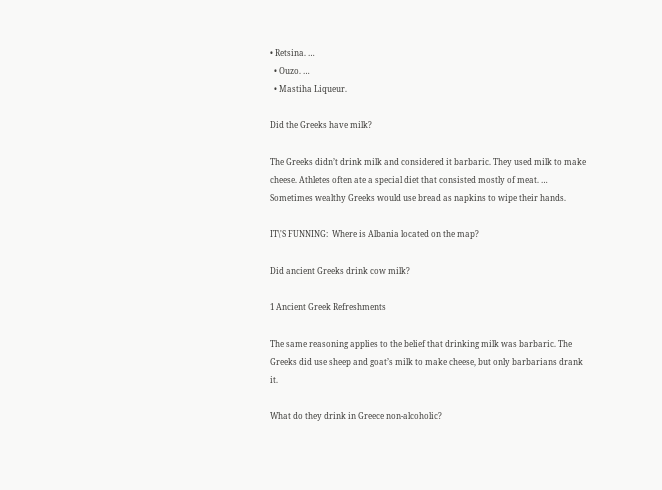• Retsina. …
  • Ouzo. …
  • Mastiha Liqueur.

Did the Greeks have milk?

The Greeks didn’t drink milk and considered it barbaric. They used milk to make cheese. Athletes often ate a special diet that consisted mostly of meat. … Sometimes wealthy Greeks would use bread as napkins to wipe their hands.

IT\'S FUNNING:  Where is Albania located on the map?

Did ancient Greeks drink cow milk?

1 Ancient Greek Refreshments

The same reasoning applies to the belief that drinking milk was barbaric. The Greeks did use sheep and goat’s milk to make cheese, but only barbarians drank it.

What do they drink in Greece non-alcoholic?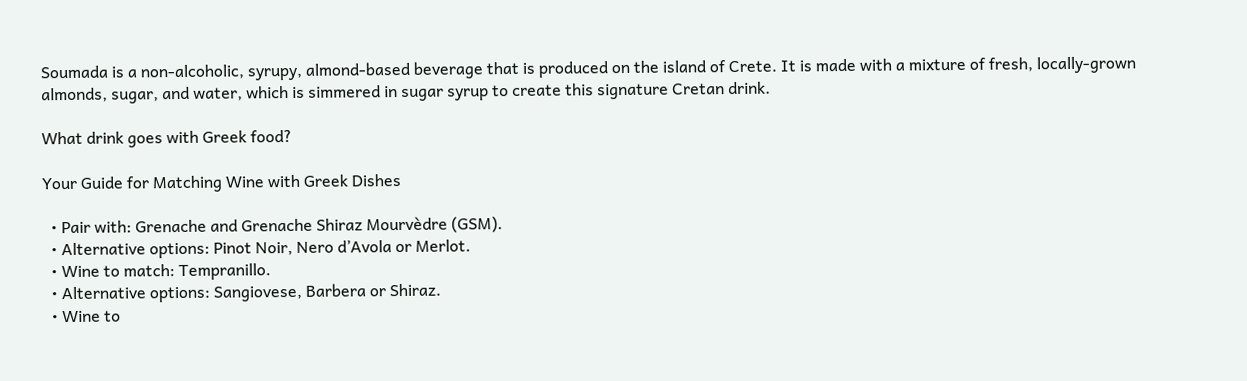Soumada is a non-alcoholic, syrupy, almond-based beverage that is produced on the island of Crete. It is made with a mixture of fresh, locally-grown almonds, sugar, and water, which is simmered in sugar syrup to create this signature Cretan drink.

What drink goes with Greek food?

Your Guide for Matching Wine with Greek Dishes

  • Pair with: Grenache and Grenache Shiraz Mourvèdre (GSM).
  • Alternative options: Pinot Noir, Nero d’Avola or Merlot.
  • Wine to match: Tempranillo.
  • Alternative options: Sangiovese, Barbera or Shiraz.
  • Wine to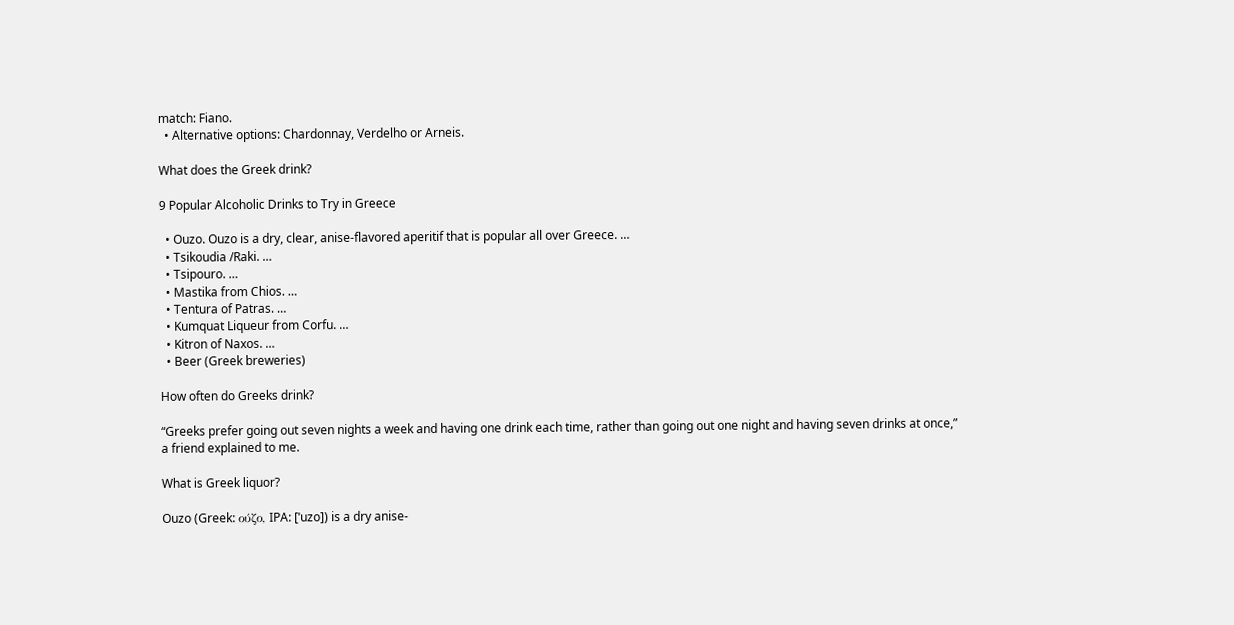match: Fiano.
  • Alternative options: Chardonnay, Verdelho or Arneis.

What does the Greek drink?

9 Popular Alcoholic Drinks to Try in Greece

  • Ouzo. Ouzo is a dry, clear, anise-flavored aperitif that is popular all over Greece. …
  • Tsikoudia /Raki. …
  • Tsipouro. …
  • Mastika from Chios. …
  • Tentura of Patras. …
  • Kumquat Liqueur from Corfu. …
  • Kitron of Naxos. …
  • Beer (Greek breweries)

How often do Greeks drink?

“Greeks prefer going out seven nights a week and having one drink each time, rather than going out one night and having seven drinks at once,” a friend explained to me.

What is Greek liquor?

Ouzo (Greek: ούζο, IPA: [ˈuzo]) is a dry anise-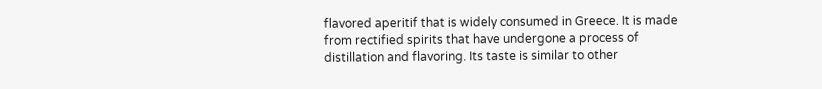flavored aperitif that is widely consumed in Greece. It is made from rectified spirits that have undergone a process of distillation and flavoring. Its taste is similar to other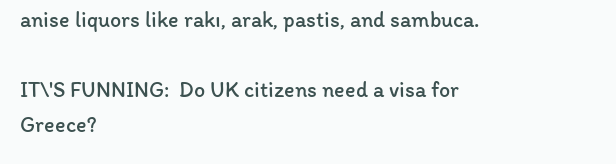anise liquors like rakı, arak, pastis, and sambuca.

IT\'S FUNNING:  Do UK citizens need a visa for Greece?